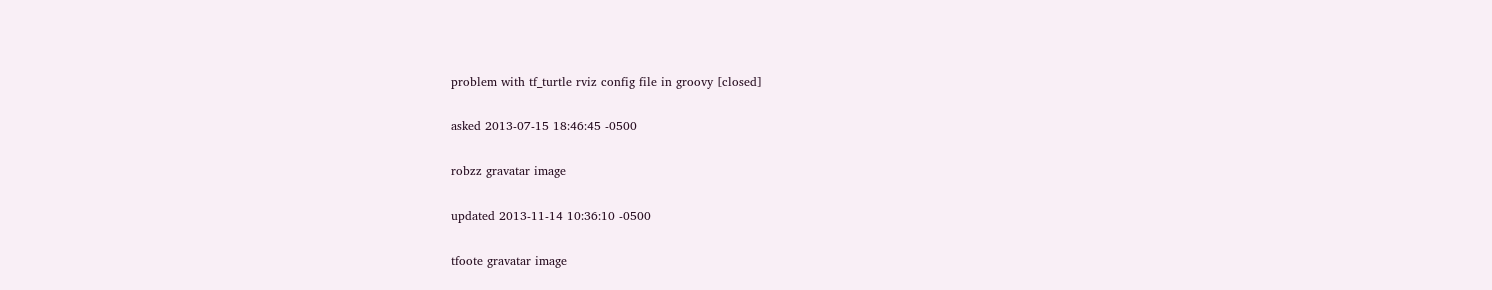problem with tf_turtle rviz config file in groovy [closed]

asked 2013-07-15 18:46:45 -0500

robzz gravatar image

updated 2013-11-14 10:36:10 -0500

tfoote gravatar image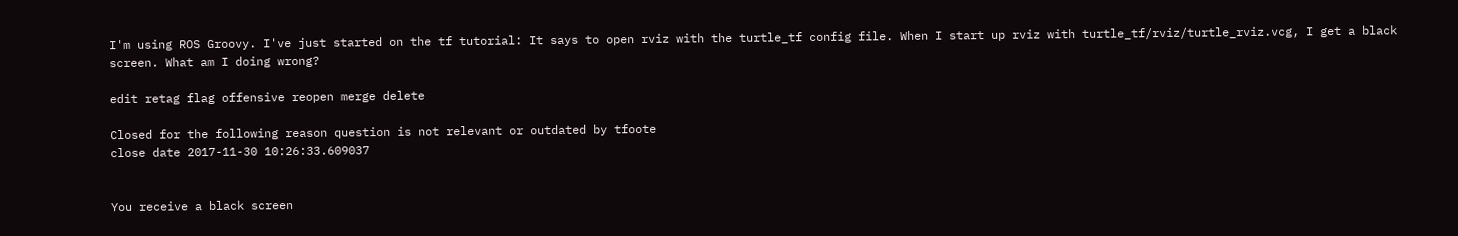I'm using ROS Groovy. I've just started on the tf tutorial: It says to open rviz with the turtle_tf config file. When I start up rviz with turtle_tf/rviz/turtle_rviz.vcg, I get a black screen. What am I doing wrong?

edit retag flag offensive reopen merge delete

Closed for the following reason question is not relevant or outdated by tfoote
close date 2017-11-30 10:26:33.609037


You receive a black screen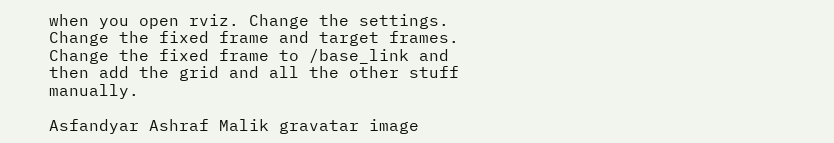when you open rviz. Change the settings. Change the fixed frame and target frames. Change the fixed frame to /base_link and then add the grid and all the other stuff manually.

Asfandyar Ashraf Malik gravatar image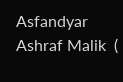Asfandyar Ashraf Malik  (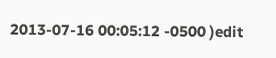2013-07-16 00:05:12 -0500 )edit